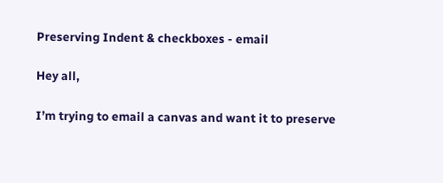Preserving Indent & checkboxes - email

Hey all,

I’m trying to email a canvas and want it to preserve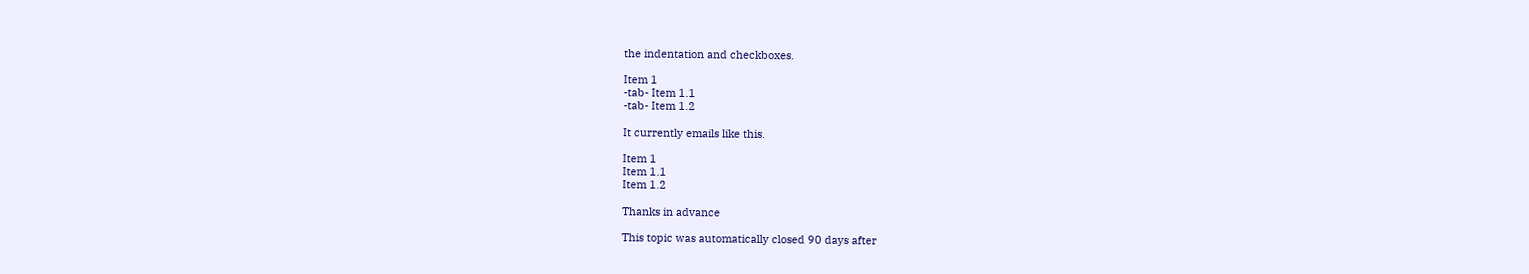the indentation and checkboxes.

Item 1
-tab- Item 1.1
-tab- Item 1.2

It currently emails like this.

Item 1
Item 1.1
Item 1.2

Thanks in advance

This topic was automatically closed 90 days after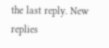the last reply. New replies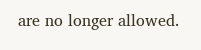are no longer allowed.